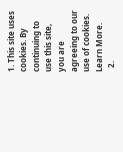1. This site uses cookies. By continuing to use this site, you are agreeing to our use of cookies. Learn More.
  2.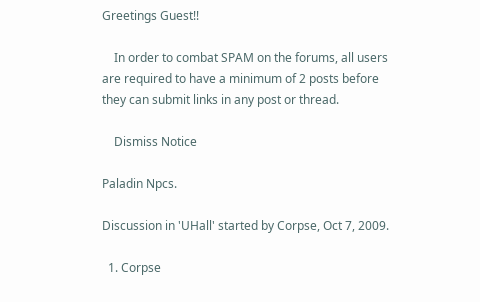Greetings Guest!!

    In order to combat SPAM on the forums, all users are required to have a minimum of 2 posts before they can submit links in any post or thread.

    Dismiss Notice

Paladin Npcs.

Discussion in 'UHall' started by Corpse, Oct 7, 2009.

  1. Corpse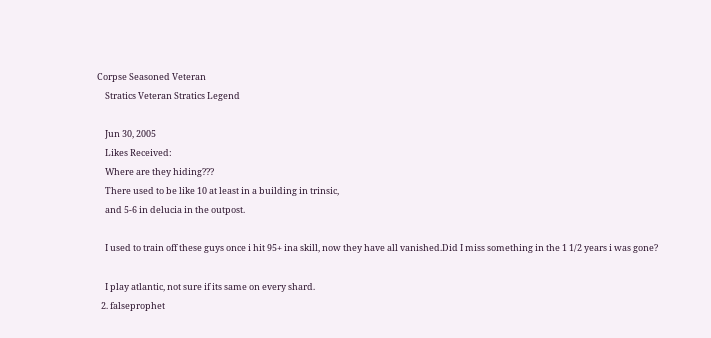Corpse Seasoned Veteran
    Stratics Veteran Stratics Legend

    Jun 30, 2005
    Likes Received:
    Where are they hiding???
    There used to be like 10 at least in a building in trinsic,
    and 5-6 in delucia in the outpost.

    I used to train off these guys once i hit 95+ ina skill, now they have all vanished.Did I miss something in the 1 1/2 years i was gone?

    I play atlantic, not sure if its same on every shard.
  2. falseprophet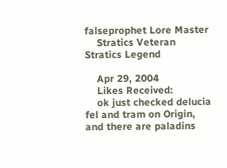falseprophet Lore Master
    Stratics Veteran Stratics Legend

    Apr 29, 2004
    Likes Received:
    ok just checked delucia fel and tram on Origin, and there are paladins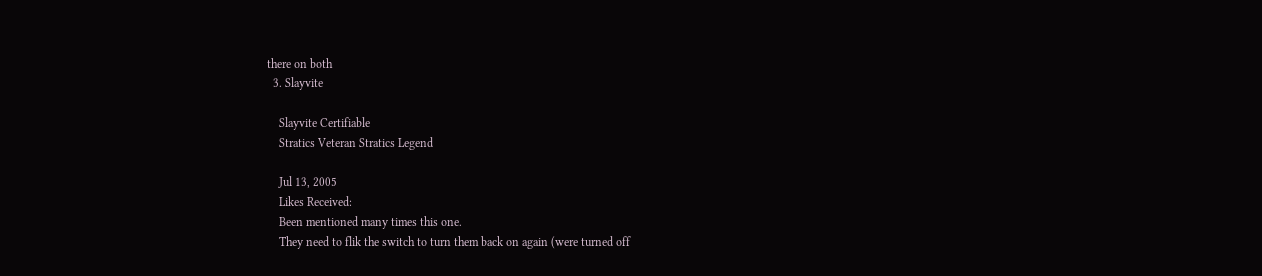there on both
  3. Slayvite

    Slayvite Certifiable
    Stratics Veteran Stratics Legend

    Jul 13, 2005
    Likes Received:
    Been mentioned many times this one.
    They need to flik the switch to turn them back on again (were turned off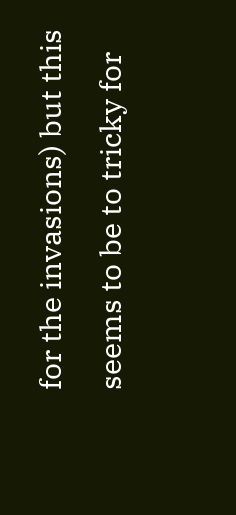for the invasions) but this seems to be to tricky for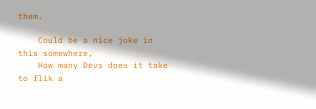them.

    Could be a nice joke in this somewhere,
    How many Devs does it take to flik a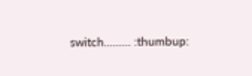switch......... :thumbup: